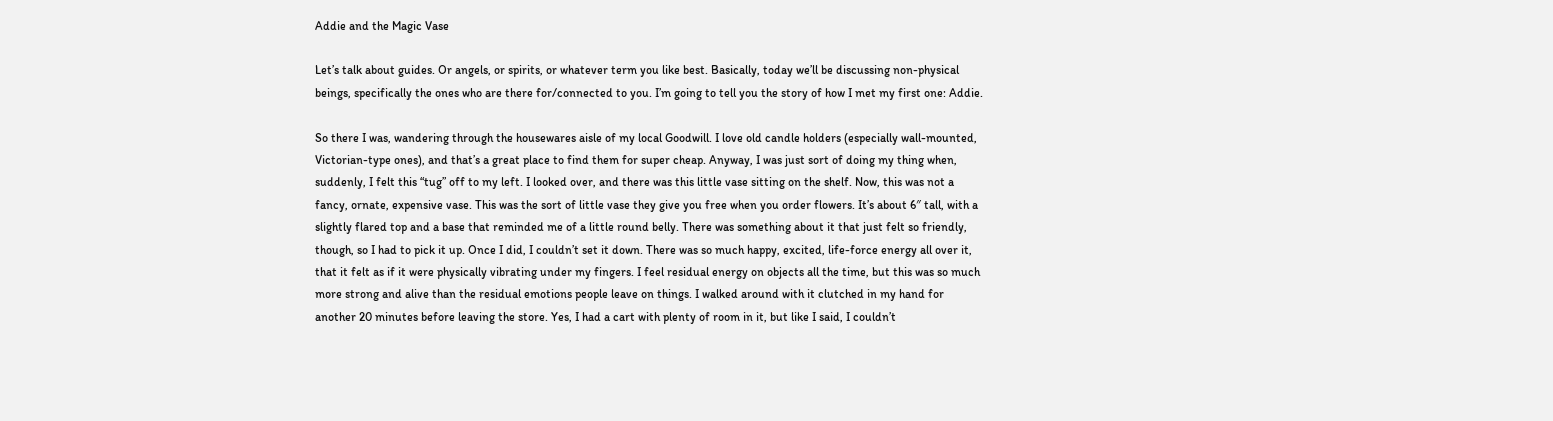Addie and the Magic Vase

Let’s talk about guides. Or angels, or spirits, or whatever term you like best. Basically, today we’ll be discussing non-physical beings, specifically the ones who are there for/connected to you. I’m going to tell you the story of how I met my first one: Addie.

So there I was, wandering through the housewares aisle of my local Goodwill. I love old candle holders (especially wall-mounted, Victorian-type ones), and that’s a great place to find them for super cheap. Anyway, I was just sort of doing my thing when, suddenly, I felt this “tug” off to my left. I looked over, and there was this little vase sitting on the shelf. Now, this was not a fancy, ornate, expensive vase. This was the sort of little vase they give you free when you order flowers. It’s about 6″ tall, with a slightly flared top and a base that reminded me of a little round belly. There was something about it that just felt so friendly, though, so I had to pick it up. Once I did, I couldn’t set it down. There was so much happy, excited, life-force energy all over it, that it felt as if it were physically vibrating under my fingers. I feel residual energy on objects all the time, but this was so much more strong and alive than the residual emotions people leave on things. I walked around with it clutched in my hand for another 20 minutes before leaving the store. Yes, I had a cart with plenty of room in it, but like I said, I couldn’t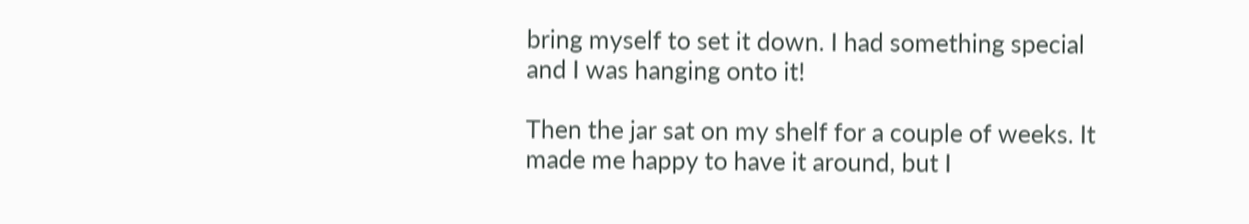bring myself to set it down. I had something special and I was hanging onto it!

Then the jar sat on my shelf for a couple of weeks. It made me happy to have it around, but I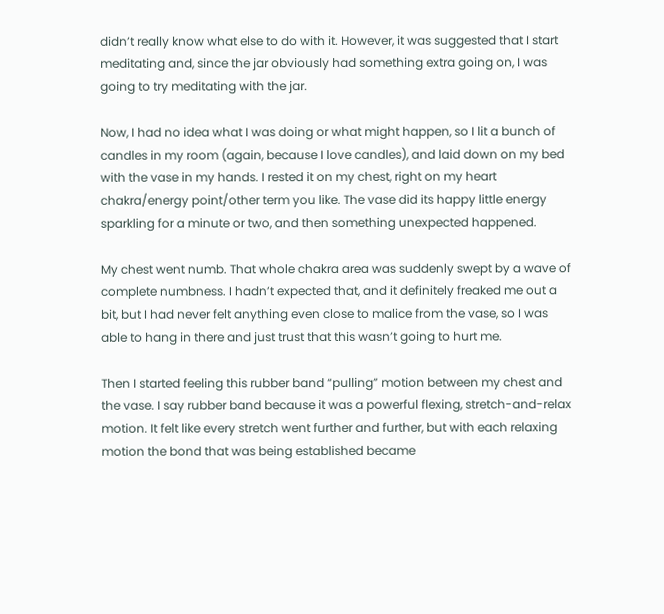didn’t really know what else to do with it. However, it was suggested that I start meditating and, since the jar obviously had something extra going on, I was going to try meditating with the jar.

Now, I had no idea what I was doing or what might happen, so I lit a bunch of candles in my room (again, because I love candles), and laid down on my bed with the vase in my hands. I rested it on my chest, right on my heart chakra/energy point/other term you like. The vase did its happy little energy sparkling for a minute or two, and then something unexpected happened.

My chest went numb. That whole chakra area was suddenly swept by a wave of complete numbness. I hadn’t expected that, and it definitely freaked me out a bit, but I had never felt anything even close to malice from the vase, so I was able to hang in there and just trust that this wasn’t going to hurt me.

Then I started feeling this rubber band “pulling” motion between my chest and the vase. I say rubber band because it was a powerful flexing, stretch-and-relax motion. It felt like every stretch went further and further, but with each relaxing motion the bond that was being established became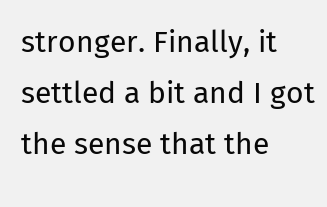stronger. Finally, it settled a bit and I got the sense that the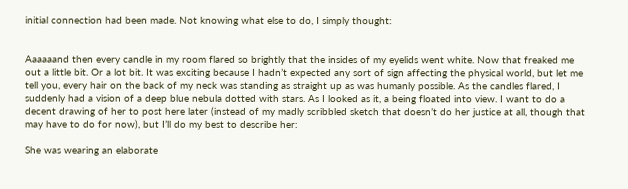initial connection had been made. Not knowing what else to do, I simply thought:


Aaaaaand then every candle in my room flared so brightly that the insides of my eyelids went white. Now that freaked me out a little bit. Or a lot bit. It was exciting because I hadn’t expected any sort of sign affecting the physical world, but let me tell you, every hair on the back of my neck was standing as straight up as was humanly possible. As the candles flared, I suddenly had a vision of a deep blue nebula dotted with stars. As I looked as it, a being floated into view. I want to do a decent drawing of her to post here later (instead of my madly scribbled sketch that doesn’t do her justice at all, though that may have to do for now), but I’ll do my best to describe her:

She was wearing an elaborate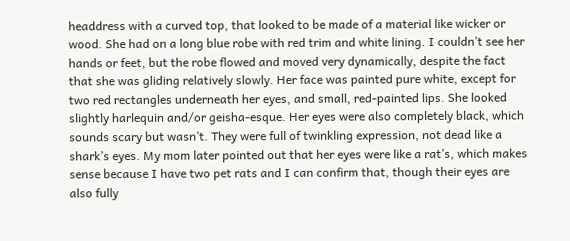headdress with a curved top, that looked to be made of a material like wicker or wood. She had on a long blue robe with red trim and white lining. I couldn’t see her hands or feet, but the robe flowed and moved very dynamically, despite the fact that she was gliding relatively slowly. Her face was painted pure white, except for two red rectangles underneath her eyes, and small, red-painted lips. She looked slightly harlequin and/or geisha-esque. Her eyes were also completely black, which sounds scary but wasn’t. They were full of twinkling expression, not dead like a shark’s eyes. My mom later pointed out that her eyes were like a rat’s, which makes sense because I have two pet rats and I can confirm that, though their eyes are also fully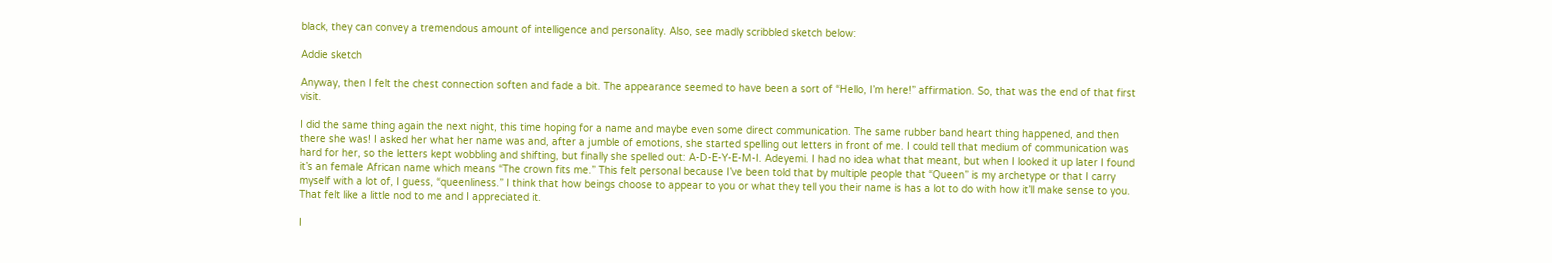black, they can convey a tremendous amount of intelligence and personality. Also, see madly scribbled sketch below:

Addie sketch

Anyway, then I felt the chest connection soften and fade a bit. The appearance seemed to have been a sort of “Hello, I’m here!” affirmation. So, that was the end of that first visit.

I did the same thing again the next night, this time hoping for a name and maybe even some direct communication. The same rubber band heart thing happened, and then there she was! I asked her what her name was and, after a jumble of emotions, she started spelling out letters in front of me. I could tell that medium of communication was hard for her, so the letters kept wobbling and shifting, but finally she spelled out: A-D-E-Y-E-M-I. Adeyemi. I had no idea what that meant, but when I looked it up later I found it’s an female African name which means “The crown fits me.” This felt personal because I’ve been told that by multiple people that “Queen” is my archetype or that I carry myself with a lot of, I guess, “queenliness.” I think that how beings choose to appear to you or what they tell you their name is has a lot to do with how it’ll make sense to you. That felt like a little nod to me and I appreciated it.

I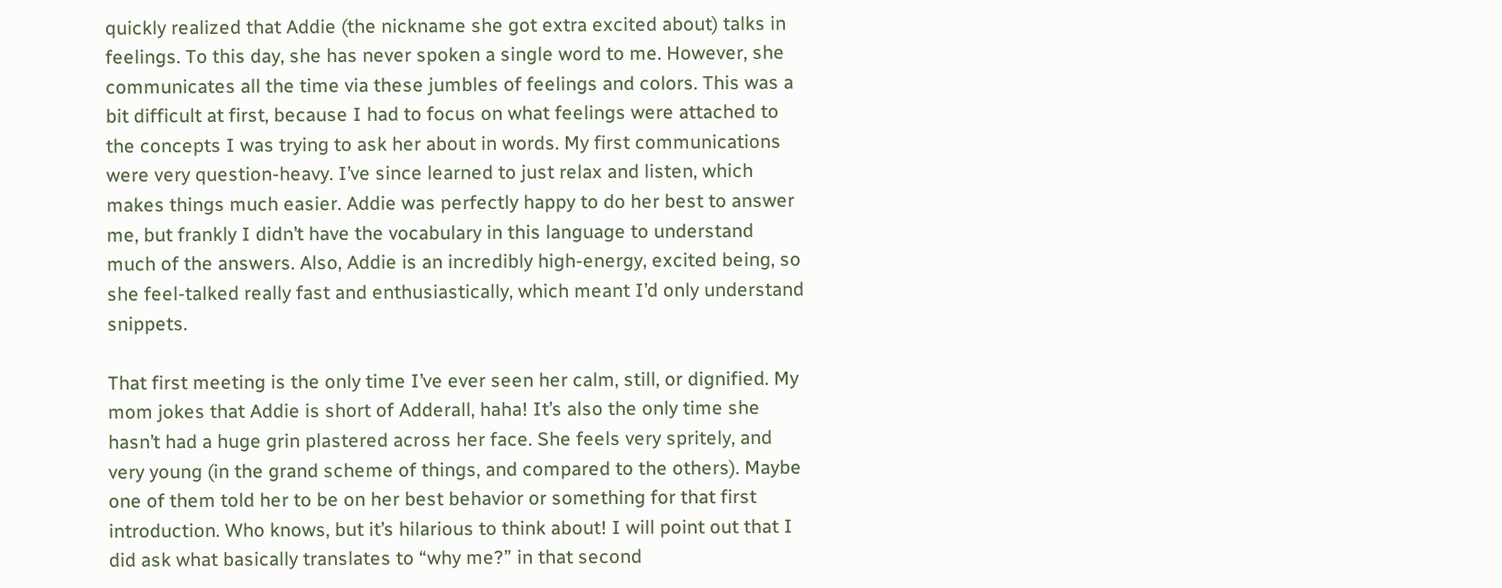quickly realized that Addie (the nickname she got extra excited about) talks in feelings. To this day, she has never spoken a single word to me. However, she communicates all the time via these jumbles of feelings and colors. This was a bit difficult at first, because I had to focus on what feelings were attached to the concepts I was trying to ask her about in words. My first communications were very question-heavy. I’ve since learned to just relax and listen, which makes things much easier. Addie was perfectly happy to do her best to answer me, but frankly I didn’t have the vocabulary in this language to understand much of the answers. Also, Addie is an incredibly high-energy, excited being, so she feel-talked really fast and enthusiastically, which meant I’d only understand snippets.

That first meeting is the only time I’ve ever seen her calm, still, or dignified. My mom jokes that Addie is short of Adderall, haha! It’s also the only time she hasn’t had a huge grin plastered across her face. She feels very spritely, and very young (in the grand scheme of things, and compared to the others). Maybe one of them told her to be on her best behavior or something for that first introduction. Who knows, but it’s hilarious to think about! I will point out that I did ask what basically translates to “why me?” in that second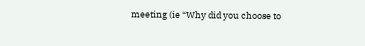meeting (ie “Why did you choose to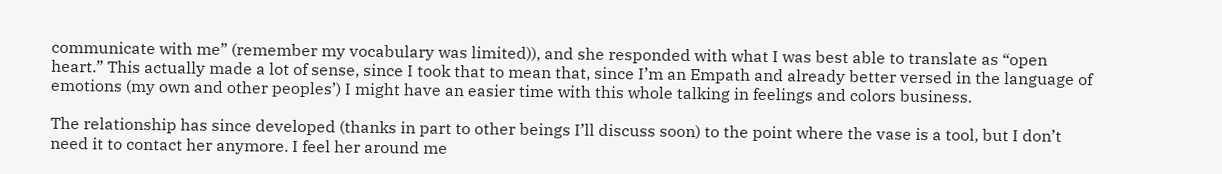communicate with me” (remember my vocabulary was limited)), and she responded with what I was best able to translate as “open heart.” This actually made a lot of sense, since I took that to mean that, since I’m an Empath and already better versed in the language of emotions (my own and other peoples’) I might have an easier time with this whole talking in feelings and colors business.

The relationship has since developed (thanks in part to other beings I’ll discuss soon) to the point where the vase is a tool, but I don’t need it to contact her anymore. I feel her around me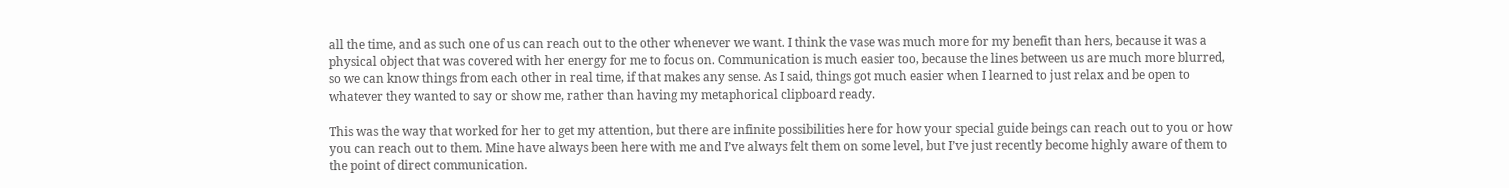all the time, and as such one of us can reach out to the other whenever we want. I think the vase was much more for my benefit than hers, because it was a physical object that was covered with her energy for me to focus on. Communication is much easier too, because the lines between us are much more blurred, so we can know things from each other in real time, if that makes any sense. As I said, things got much easier when I learned to just relax and be open to whatever they wanted to say or show me, rather than having my metaphorical clipboard ready.

This was the way that worked for her to get my attention, but there are infinite possibilities here for how your special guide beings can reach out to you or how you can reach out to them. Mine have always been here with me and I’ve always felt them on some level, but I’ve just recently become highly aware of them to the point of direct communication.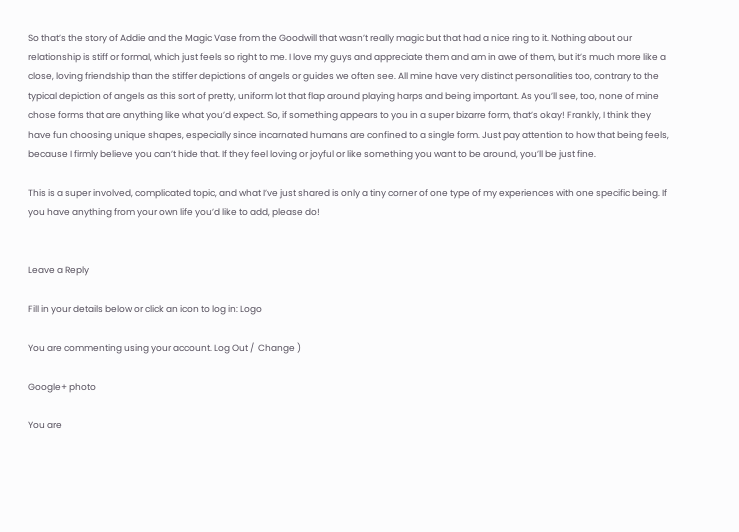So that’s the story of Addie and the Magic Vase from the Goodwill that wasn’t really magic but that had a nice ring to it. Nothing about our relationship is stiff or formal, which just feels so right to me. I love my guys and appreciate them and am in awe of them, but it’s much more like a close, loving friendship than the stiffer depictions of angels or guides we often see. All mine have very distinct personalities too, contrary to the typical depiction of angels as this sort of pretty, uniform lot that flap around playing harps and being important. As you’ll see, too, none of mine chose forms that are anything like what you’d expect. So, if something appears to you in a super bizarre form, that’s okay! Frankly, I think they have fun choosing unique shapes, especially since incarnated humans are confined to a single form. Just pay attention to how that being feels, because I firmly believe you can’t hide that. If they feel loving or joyful or like something you want to be around, you’ll be just fine.

This is a super involved, complicated topic, and what I’ve just shared is only a tiny corner of one type of my experiences with one specific being. If you have anything from your own life you’d like to add, please do!


Leave a Reply

Fill in your details below or click an icon to log in: Logo

You are commenting using your account. Log Out /  Change )

Google+ photo

You are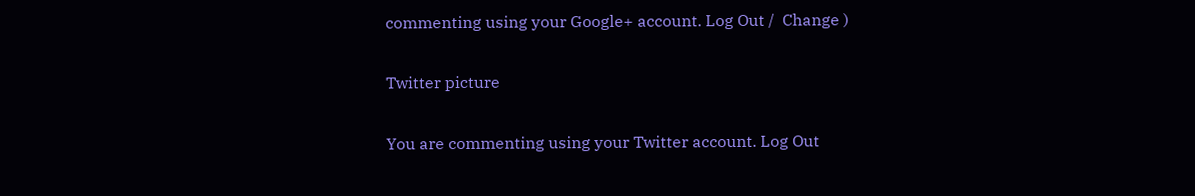commenting using your Google+ account. Log Out /  Change )

Twitter picture

You are commenting using your Twitter account. Log Out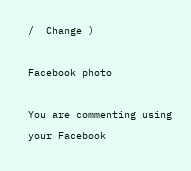/  Change )

Facebook photo

You are commenting using your Facebook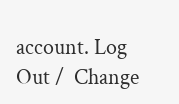account. Log Out /  Change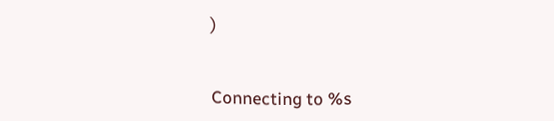)


Connecting to %s